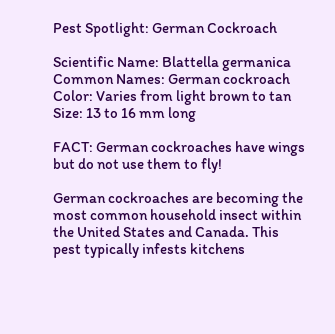Pest Spotlight: German Cockroach

Scientific Name: Blattella germanica
Common Names: German cockroach
Color: Varies from light brown to tan
Size: 13 to 16 mm long

FACT: German cockroaches have wings but do not use them to fly!

German cockroaches are becoming the most common household insect within the United States and Canada. This pest typically infests kitchens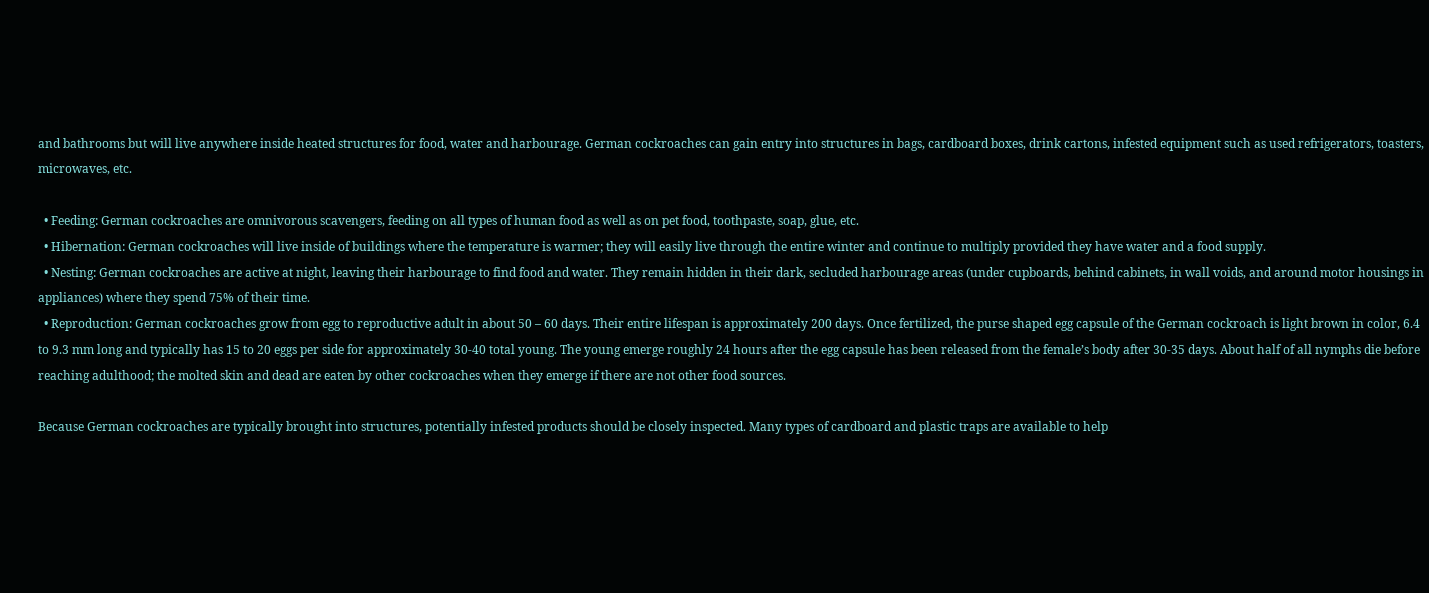and bathrooms but will live anywhere inside heated structures for food, water and harbourage. German cockroaches can gain entry into structures in bags, cardboard boxes, drink cartons, infested equipment such as used refrigerators, toasters, microwaves, etc.

  • Feeding: German cockroaches are omnivorous scavengers, feeding on all types of human food as well as on pet food, toothpaste, soap, glue, etc.
  • Hibernation: German cockroaches will live inside of buildings where the temperature is warmer; they will easily live through the entire winter and continue to multiply provided they have water and a food supply.
  • Nesting: German cockroaches are active at night, leaving their harbourage to find food and water. They remain hidden in their dark, secluded harbourage areas (under cupboards, behind cabinets, in wall voids, and around motor housings in appliances) where they spend 75% of their time.
  • Reproduction: German cockroaches grow from egg to reproductive adult in about 50 – 60 days. Their entire lifespan is approximately 200 days. Once fertilized, the purse shaped egg capsule of the German cockroach is light brown in color, 6.4 to 9.3 mm long and typically has 15 to 20 eggs per side for approximately 30-40 total young. The young emerge roughly 24 hours after the egg capsule has been released from the female’s body after 30-35 days. About half of all nymphs die before reaching adulthood; the molted skin and dead are eaten by other cockroaches when they emerge if there are not other food sources.

Because German cockroaches are typically brought into structures, potentially infested products should be closely inspected. Many types of cardboard and plastic traps are available to help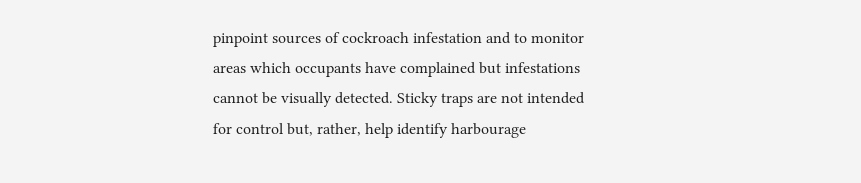pinpoint sources of cockroach infestation and to monitor areas which occupants have complained but infestations cannot be visually detected. Sticky traps are not intended for control but, rather, help identify harbourage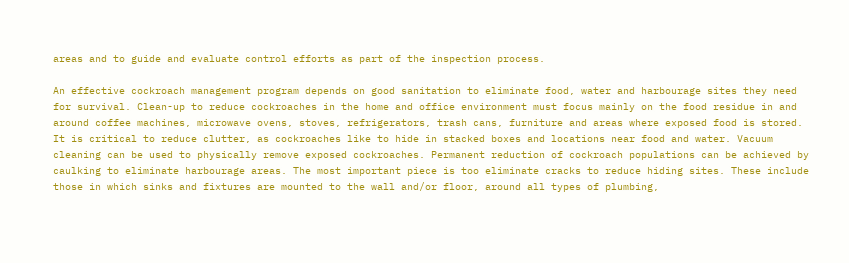areas and to guide and evaluate control efforts as part of the inspection process.

An effective cockroach management program depends on good sanitation to eliminate food, water and harbourage sites they need for survival. Clean-up to reduce cockroaches in the home and office environment must focus mainly on the food residue in and around coffee machines, microwave ovens, stoves, refrigerators, trash cans, furniture and areas where exposed food is stored. It is critical to reduce clutter, as cockroaches like to hide in stacked boxes and locations near food and water. Vacuum cleaning can be used to physically remove exposed cockroaches. Permanent reduction of cockroach populations can be achieved by caulking to eliminate harbourage areas. The most important piece is too eliminate cracks to reduce hiding sites. These include those in which sinks and fixtures are mounted to the wall and/or floor, around all types of plumbing,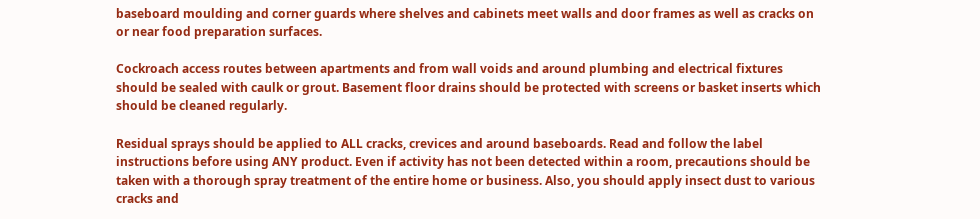baseboard moulding and corner guards where shelves and cabinets meet walls and door frames as well as cracks on or near food preparation surfaces.

Cockroach access routes between apartments and from wall voids and around plumbing and electrical fixtures should be sealed with caulk or grout. Basement floor drains should be protected with screens or basket inserts which should be cleaned regularly.

Residual sprays should be applied to ALL cracks, crevices and around baseboards. Read and follow the label instructions before using ANY product. Even if activity has not been detected within a room, precautions should be taken with a thorough spray treatment of the entire home or business. Also, you should apply insect dust to various cracks and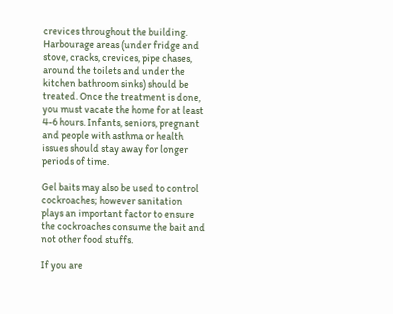crevices throughout the building. Harbourage areas (under fridge and stove, cracks, crevices, pipe chases, around the toilets and under the kitchen bathroom sinks) should be treated. Once the treatment is done, you must vacate the home for at least 4-6 hours. Infants, seniors, pregnant and people with asthma or health issues should stay away for longer periods of time.

Gel baits may also be used to control cockroaches; however sanitation plays an important factor to ensure the cockroaches consume the bait and not other food stuffs.

If you are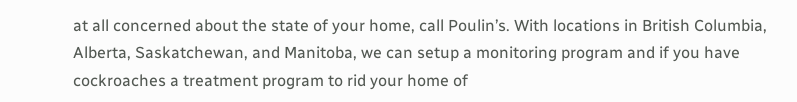at all concerned about the state of your home, call Poulin’s. With locations in British Columbia, Alberta, Saskatchewan, and Manitoba, we can setup a monitoring program and if you have cockroaches a treatment program to rid your home of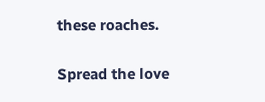these roaches.

Spread the love